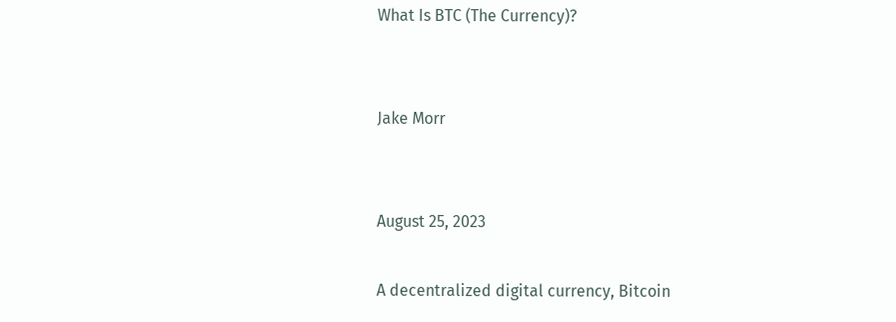What Is BTC (The Currency)?


Jake Morr


August 25, 2023

A decentralized digital currency, Bitcoin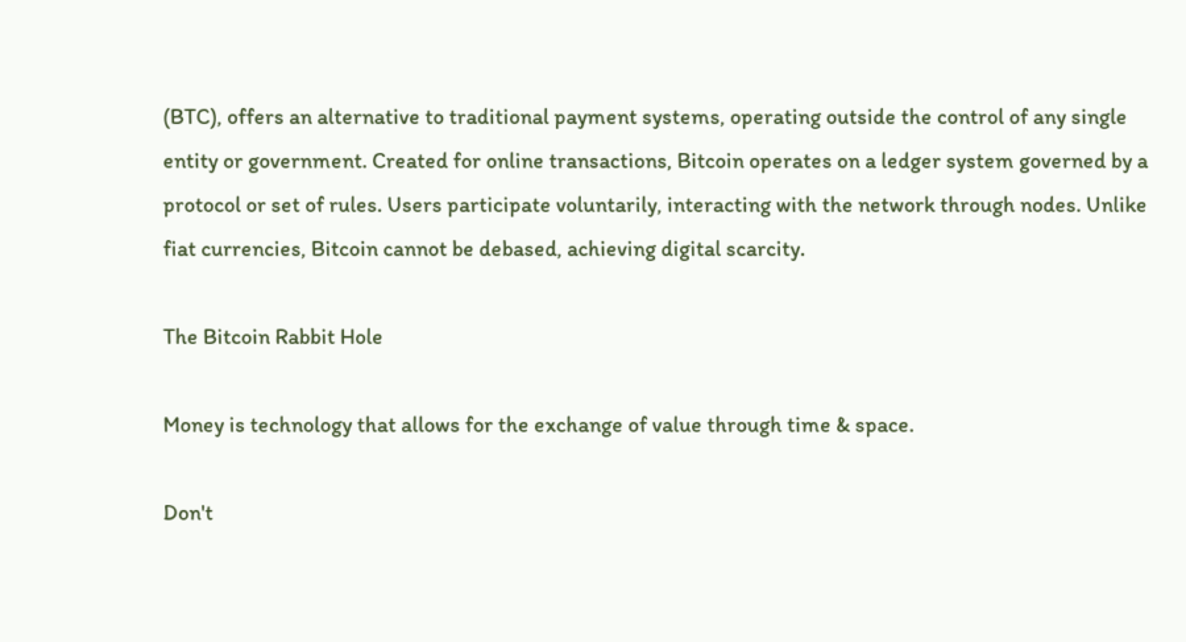(BTC), offers an alternative to traditional payment systems, operating outside the control of any single entity or government. Created for online transactions, Bitcoin operates on a ledger system governed by a protocol or set of rules. Users participate voluntarily, interacting with the network through nodes. Unlike fiat currencies, Bitcoin cannot be debased, achieving digital scarcity.

The Bitcoin Rabbit Hole

Money is technology that allows for the exchange of value through time & space.

Don't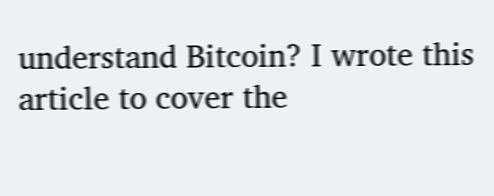understand Bitcoin? I wrote this article to cover the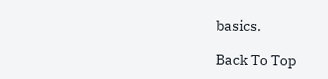basics.

Back To Top